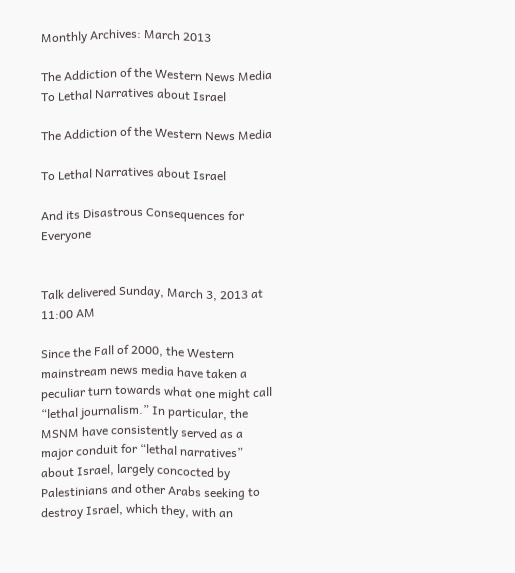Monthly Archives: March 2013

The Addiction of the Western News Media To Lethal Narratives about Israel

The Addiction of the Western News Media

To Lethal Narratives about Israel

And its Disastrous Consequences for Everyone


Talk delivered Sunday, March 3, 2013 at 11:00 AM

Since the Fall of 2000, the Western mainstream news media have taken a peculiar turn towards what one might call “lethal journalism.” In particular, the MSNM have consistently served as a major conduit for “lethal narratives” about Israel, largely concocted by Palestinians and other Arabs seeking to destroy Israel, which they, with an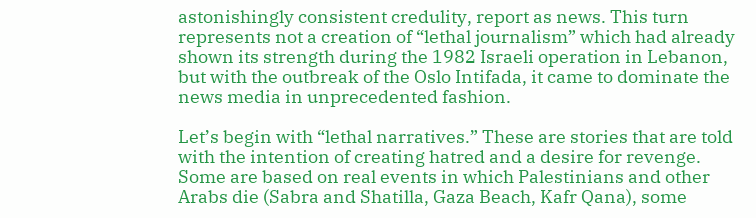astonishingly consistent credulity, report as news. This turn represents not a creation of “lethal journalism” which had already shown its strength during the 1982 Israeli operation in Lebanon, but with the outbreak of the Oslo Intifada, it came to dominate the news media in unprecedented fashion.

Let’s begin with “lethal narratives.” These are stories that are told with the intention of creating hatred and a desire for revenge. Some are based on real events in which Palestinians and other Arabs die (Sabra and Shatilla, Gaza Beach, Kafr Qana), some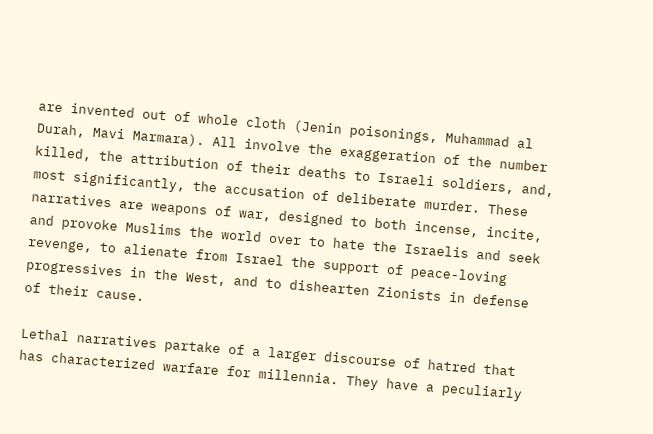are invented out of whole cloth (Jenin poisonings, Muhammad al Durah, Mavi Marmara). All involve the exaggeration of the number killed, the attribution of their deaths to Israeli soldiers, and, most significantly, the accusation of deliberate murder. These narratives are weapons of war, designed to both incense, incite, and provoke Muslims the world over to hate the Israelis and seek revenge, to alienate from Israel the support of peace-loving progressives in the West, and to dishearten Zionists in defense of their cause.

Lethal narratives partake of a larger discourse of hatred that has characterized warfare for millennia. They have a peculiarly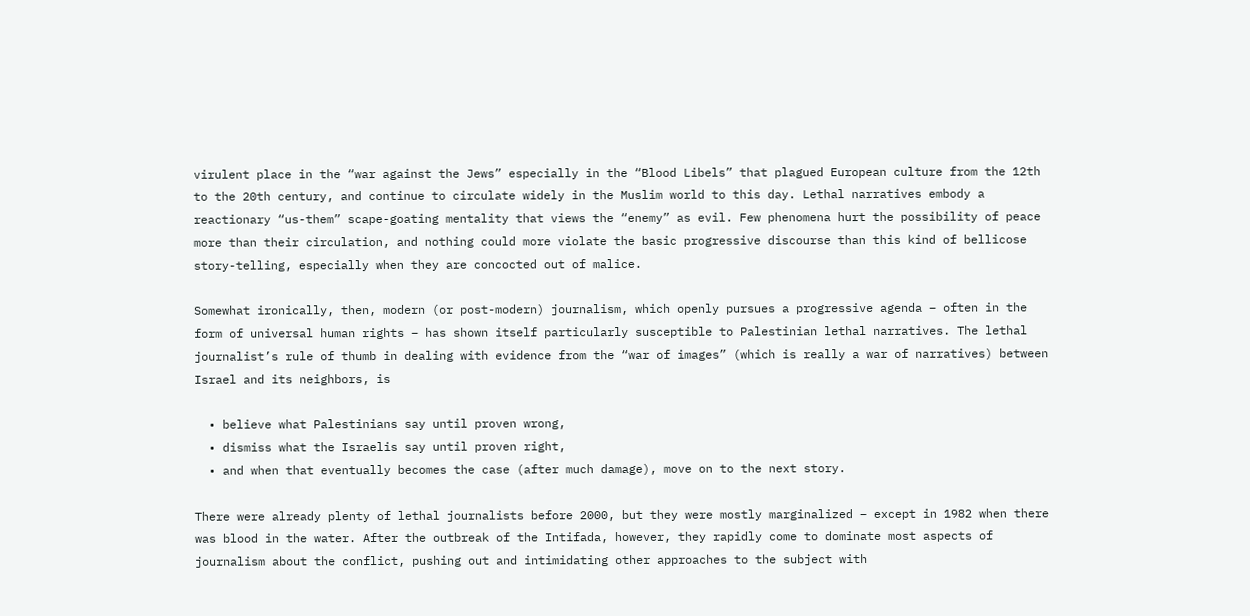virulent place in the “war against the Jews” especially in the “Blood Libels” that plagued European culture from the 12th to the 20th century, and continue to circulate widely in the Muslim world to this day. Lethal narratives embody a reactionary “us-them” scape-goating mentality that views the “enemy” as evil. Few phenomena hurt the possibility of peace more than their circulation, and nothing could more violate the basic progressive discourse than this kind of bellicose story-telling, especially when they are concocted out of malice.

Somewhat ironically, then, modern (or post-modern) journalism, which openly pursues a progressive agenda – often in the form of universal human rights – has shown itself particularly susceptible to Palestinian lethal narratives. The lethal journalist’s rule of thumb in dealing with evidence from the “war of images” (which is really a war of narratives) between Israel and its neighbors, is

  • believe what Palestinians say until proven wrong,
  • dismiss what the Israelis say until proven right,
  • and when that eventually becomes the case (after much damage), move on to the next story.

There were already plenty of lethal journalists before 2000, but they were mostly marginalized – except in 1982 when there was blood in the water. After the outbreak of the Intifada, however, they rapidly come to dominate most aspects of journalism about the conflict, pushing out and intimidating other approaches to the subject with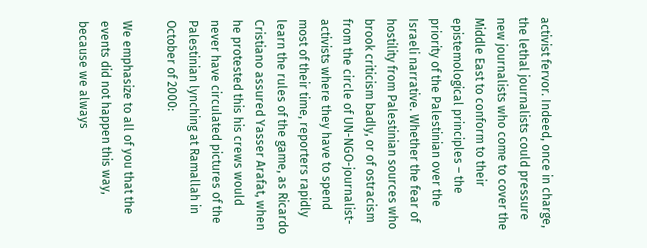activist fervor. Indeed, once in charge, the lethal journalists could pressure new journalists who come to cover the Middle East to conform to their epistemological principles – the priority of the Palestinian over the Israeli narrative. Whether the fear of hostility from Palestinian sources who brook criticism badly, or of ostracism from the circle of UN-NGO-journalist-activists where they have to spend most of their time, reporters rapidly learn the rules of the game, as Ricardo Cristiano assured Yasser Arafat, when he protested this his crews would never have circulated pictures of the Palestinian lynching at Ramallah in October of 2000:

We emphasize to all of you that the events did not happen this way, because we always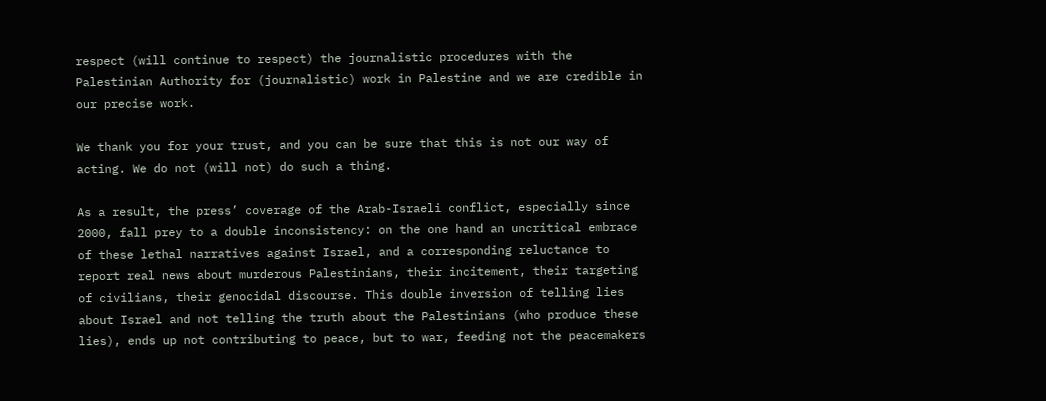respect (will continue to respect) the journalistic procedures with the Palestinian Authority for (journalistic) work in Palestine and we are credible in our precise work.

We thank you for your trust, and you can be sure that this is not our way of acting. We do not (will not) do such a thing.

As a result, the press’ coverage of the Arab-Israeli conflict, especially since 2000, fall prey to a double inconsistency: on the one hand an uncritical embrace of these lethal narratives against Israel, and a corresponding reluctance to report real news about murderous Palestinians, their incitement, their targeting of civilians, their genocidal discourse. This double inversion of telling lies about Israel and not telling the truth about the Palestinians (who produce these lies), ends up not contributing to peace, but to war, feeding not the peacemakers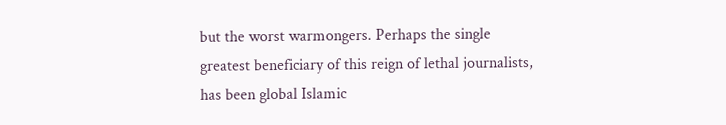but the worst warmongers. Perhaps the single greatest beneficiary of this reign of lethal journalists, has been global Islamic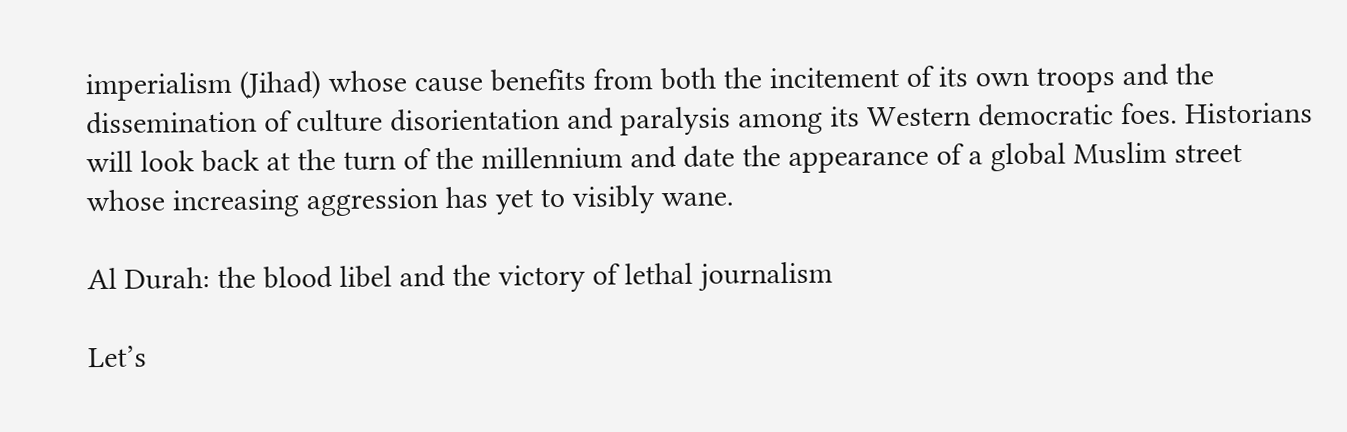imperialism (Jihad) whose cause benefits from both the incitement of its own troops and the dissemination of culture disorientation and paralysis among its Western democratic foes. Historians will look back at the turn of the millennium and date the appearance of a global Muslim street whose increasing aggression has yet to visibly wane.

Al Durah: the blood libel and the victory of lethal journalism

Let’s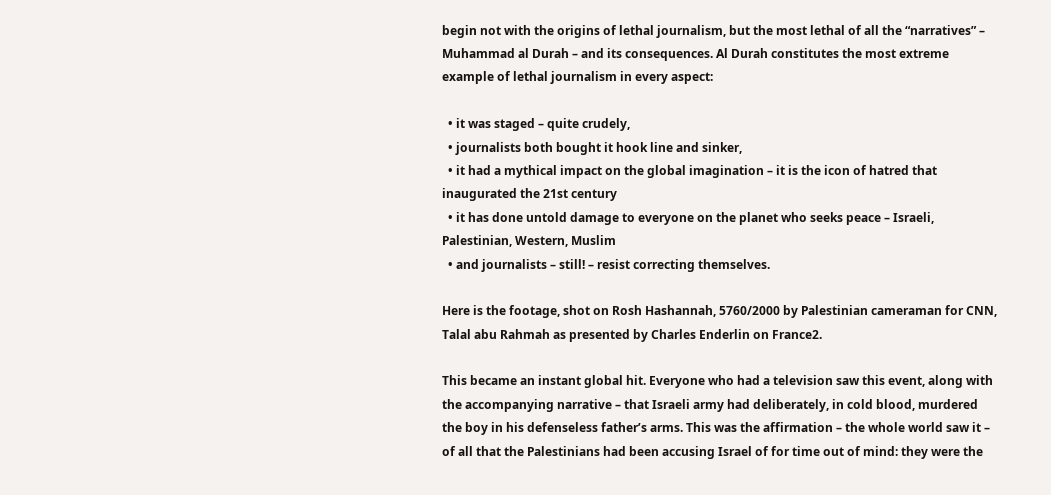begin not with the origins of lethal journalism, but the most lethal of all the “narratives” – Muhammad al Durah – and its consequences. Al Durah constitutes the most extreme example of lethal journalism in every aspect:

  • it was staged – quite crudely,
  • journalists both bought it hook line and sinker,
  • it had a mythical impact on the global imagination – it is the icon of hatred that inaugurated the 21st century
  • it has done untold damage to everyone on the planet who seeks peace – Israeli, Palestinian, Western, Muslim
  • and journalists – still! – resist correcting themselves.

Here is the footage, shot on Rosh Hashannah, 5760/2000 by Palestinian cameraman for CNN, Talal abu Rahmah as presented by Charles Enderlin on France2.

This became an instant global hit. Everyone who had a television saw this event, along with the accompanying narrative – that Israeli army had deliberately, in cold blood, murdered the boy in his defenseless father’s arms. This was the affirmation – the whole world saw it – of all that the Palestinians had been accusing Israel of for time out of mind: they were the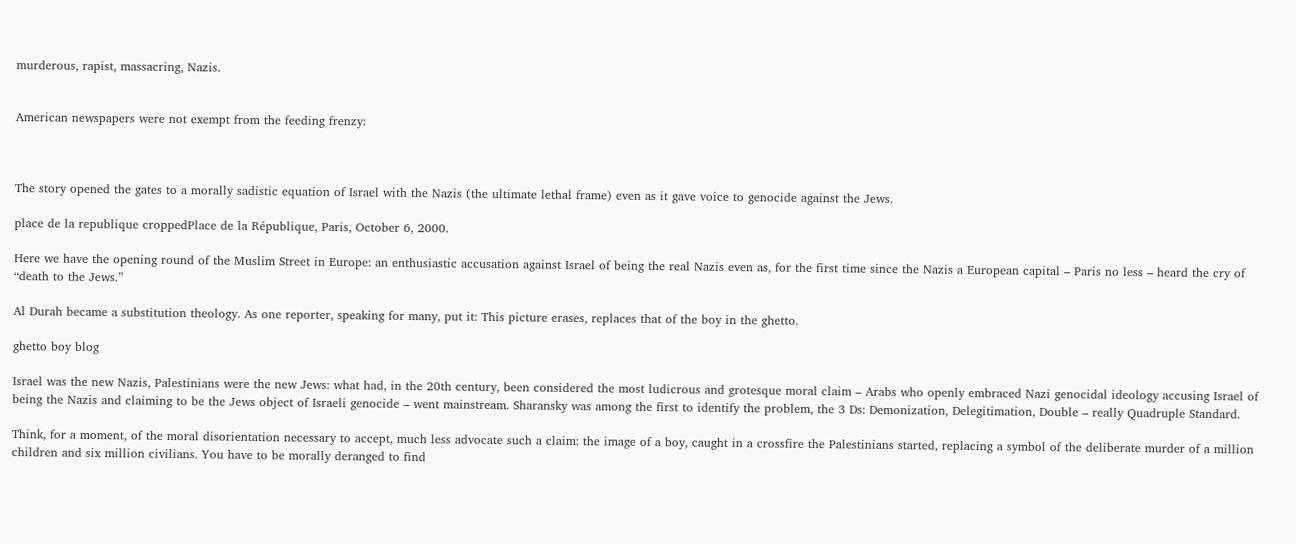murderous, rapist, massacring, Nazis.


American newspapers were not exempt from the feeding frenzy:



The story opened the gates to a morally sadistic equation of Israel with the Nazis (the ultimate lethal frame) even as it gave voice to genocide against the Jews.

place de la republique croppedPlace de la République, Paris, October 6, 2000.

Here we have the opening round of the Muslim Street in Europe: an enthusiastic accusation against Israel of being the real Nazis even as, for the first time since the Nazis a European capital – Paris no less – heard the cry of “death to the Jews.”

Al Durah became a substitution theology. As one reporter, speaking for many, put it: This picture erases, replaces that of the boy in the ghetto.

ghetto boy blog

Israel was the new Nazis, Palestinians were the new Jews: what had, in the 20th century, been considered the most ludicrous and grotesque moral claim – Arabs who openly embraced Nazi genocidal ideology accusing Israel of being the Nazis and claiming to be the Jews object of Israeli genocide – went mainstream. Sharansky was among the first to identify the problem, the 3 Ds: Demonization, Delegitimation, Double – really Quadruple Standard.

Think, for a moment, of the moral disorientation necessary to accept, much less advocate such a claim: the image of a boy, caught in a crossfire the Palestinians started, replacing a symbol of the deliberate murder of a million children and six million civilians. You have to be morally deranged to find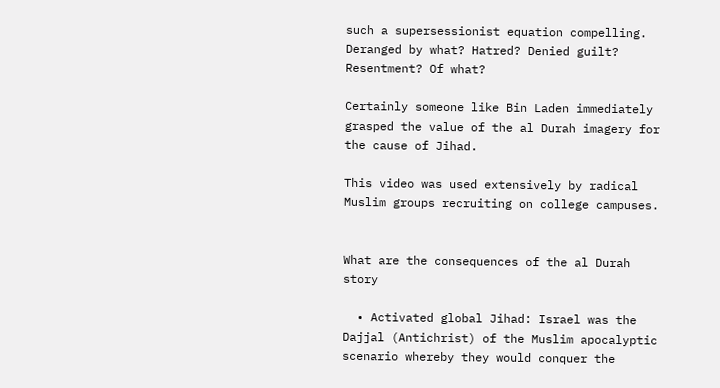such a supersessionist equation compelling. Deranged by what? Hatred? Denied guilt? Resentment? Of what?

Certainly someone like Bin Laden immediately grasped the value of the al Durah imagery for the cause of Jihad.

This video was used extensively by radical Muslim groups recruiting on college campuses.


What are the consequences of the al Durah story

  • Activated global Jihad: Israel was the Dajjal (Antichrist) of the Muslim apocalyptic scenario whereby they would conquer the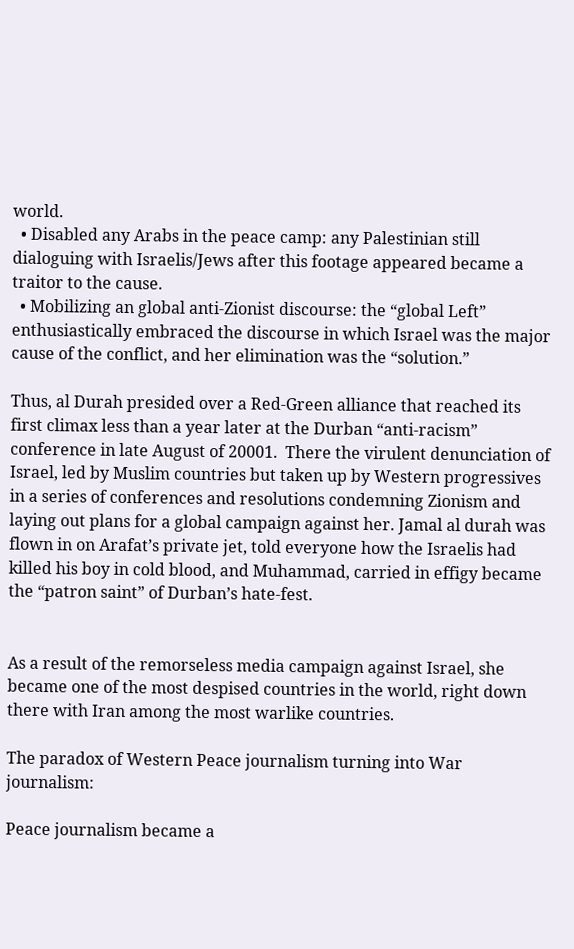world.
  • Disabled any Arabs in the peace camp: any Palestinian still dialoguing with Israelis/Jews after this footage appeared became a traitor to the cause.
  • Mobilizing an global anti-Zionist discourse: the “global Left” enthusiastically embraced the discourse in which Israel was the major cause of the conflict, and her elimination was the “solution.”

Thus, al Durah presided over a Red-Green alliance that reached its first climax less than a year later at the Durban “anti-racism” conference in late August of 20001.  There the virulent denunciation of Israel, led by Muslim countries but taken up by Western progressives in a series of conferences and resolutions condemning Zionism and laying out plans for a global campaign against her. Jamal al durah was flown in on Arafat’s private jet, told everyone how the Israelis had killed his boy in cold blood, and Muhammad, carried in effigy became the “patron saint” of Durban’s hate-fest.


As a result of the remorseless media campaign against Israel, she became one of the most despised countries in the world, right down there with Iran among the most warlike countries.

The paradox of Western Peace journalism turning into War journalism:

Peace journalism became a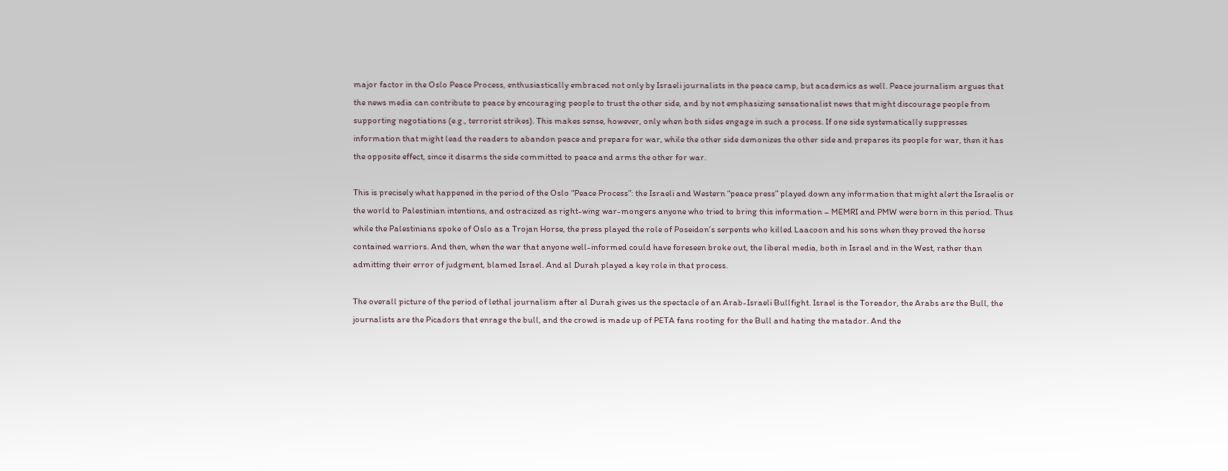major factor in the Oslo Peace Process, enthusiastically embraced not only by Israeli journalists in the peace camp, but academics as well. Peace journalism argues that the news media can contribute to peace by encouraging people to trust the other side, and by not emphasizing sensationalist news that might discourage people from supporting negotiations (e.g., terrorist strikes). This makes sense, however, only when both sides engage in such a process. If one side systematically suppresses information that might lead the readers to abandon peace and prepare for war, while the other side demonizes the other side and prepares its people for war, then it has the opposite effect, since it disarms the side committed to peace and arms the other for war.

This is precisely what happened in the period of the Oslo “Peace Process”: the Israeli and Western “peace press” played down any information that might alert the Israelis or the world to Palestinian intentions, and ostracized as right-wing war-mongers anyone who tried to bring this information – MEMRI and PMW were born in this period. Thus while the Palestinians spoke of Oslo as a Trojan Horse, the press played the role of Poseidon’s serpents who killed Laacoon and his sons when they proved the horse contained warriors. And then, when the war that anyone well-informed could have foreseen broke out, the liberal media, both in Israel and in the West, rather than admitting their error of judgment, blamed Israel. And al Durah played a key role in that process.

The overall picture of the period of lethal journalism after al Durah gives us the spectacle of an Arab-Israeli Bullfight. Israel is the Toreador, the Arabs are the Bull, the journalists are the Picadors that enrage the bull, and the crowd is made up of PETA fans rooting for the Bull and hating the matador. And the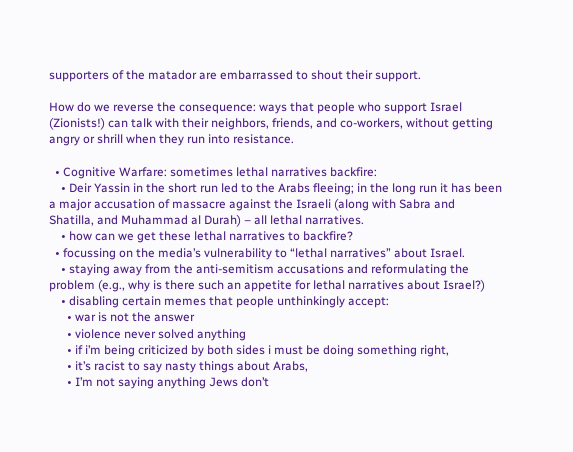supporters of the matador are embarrassed to shout their support.

How do we reverse the consequence: ways that people who support Israel (Zionists!) can talk with their neighbors, friends, and co-workers, without getting angry or shrill when they run into resistance.

  • Cognitive Warfare: sometimes lethal narratives backfire:
    • Deir Yassin in the short run led to the Arabs fleeing; in the long run it has been a major accusation of massacre against the Israeli (along with Sabra and Shatilla, and Muhammad al Durah) – all lethal narratives.
    • how can we get these lethal narratives to backfire?
  • focussing on the media’s vulnerability to “lethal narratives” about Israel.
    • staying away from the anti-semitism accusations and reformulating the problem (e.g., why is there such an appetite for lethal narratives about Israel?)
    • disabling certain memes that people unthinkingly accept:
      • war is not the answer
      • violence never solved anything
      • if i’m being criticized by both sides i must be doing something right,
      • it’s racist to say nasty things about Arabs,
      • I’m not saying anything Jews don’t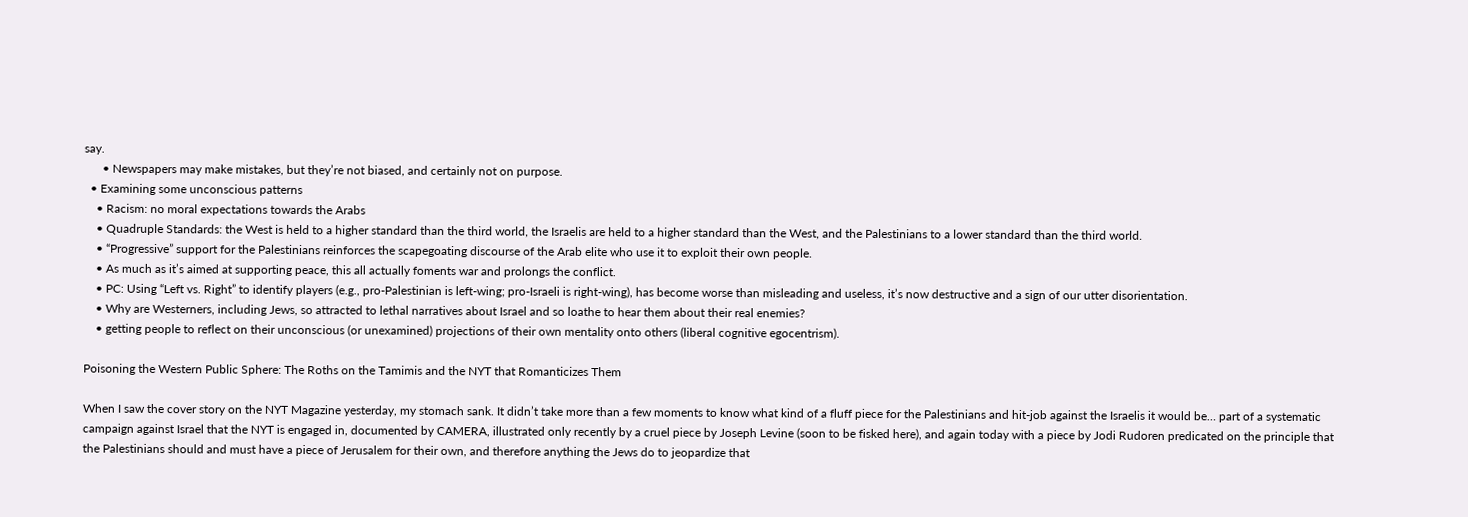say.
      • Newspapers may make mistakes, but they’re not biased, and certainly not on purpose.
  • Examining some unconscious patterns
    • Racism: no moral expectations towards the Arabs
    • Quadruple Standards: the West is held to a higher standard than the third world, the Israelis are held to a higher standard than the West, and the Palestinians to a lower standard than the third world.
    • “Progressive” support for the Palestinians reinforces the scapegoating discourse of the Arab elite who use it to exploit their own people.
    • As much as it’s aimed at supporting peace, this all actually foments war and prolongs the conflict.
    • PC: Using “Left vs. Right” to identify players (e.g., pro-Palestinian is left-wing; pro-Israeli is right-wing), has become worse than misleading and useless, it’s now destructive and a sign of our utter disorientation.
    • Why are Westerners, including Jews, so attracted to lethal narratives about Israel and so loathe to hear them about their real enemies?
    • getting people to reflect on their unconscious (or unexamined) projections of their own mentality onto others (liberal cognitive egocentrism).

Poisoning the Western Public Sphere: The Roths on the Tamimis and the NYT that Romanticizes Them

When I saw the cover story on the NYT Magazine yesterday, my stomach sank. It didn’t take more than a few moments to know what kind of a fluff piece for the Palestinians and hit-job against the Israelis it would be… part of a systematic campaign against Israel that the NYT is engaged in, documented by CAMERA, illustrated only recently by a cruel piece by Joseph Levine (soon to be fisked here), and again today with a piece by Jodi Rudoren predicated on the principle that the Palestinians should and must have a piece of Jerusalem for their own, and therefore anything the Jews do to jeopardize that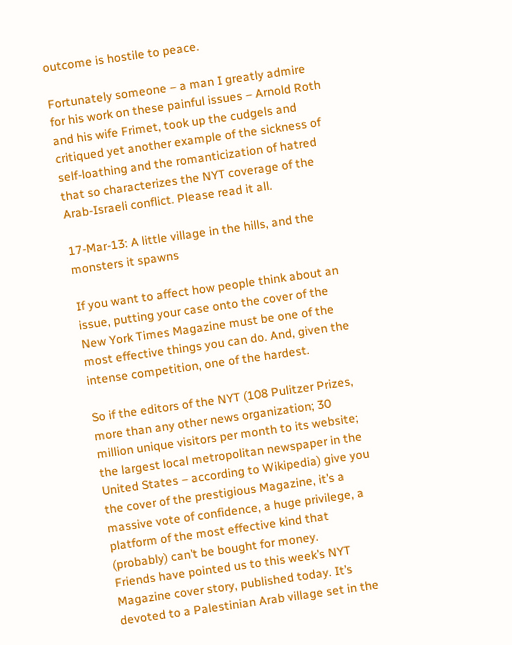outcome is hostile to peace.

Fortunately someone – a man I greatly admire for his work on these painful issues – Arnold Roth and his wife Frimet, took up the cudgels and critiqued yet another example of the sickness of self-loathing and the romanticization of hatred that so characterizes the NYT coverage of the Arab-Israeli conflict. Please read it all.

17-Mar-13: A little village in the hills, and the monsters it spawns

If you want to affect how people think about an issue, putting your case onto the cover of the New York Times Magazine must be one of the most effective things you can do. And, given the intense competition, one of the hardest.

So if the editors of the NYT (108 Pulitzer Prizes, more than any other news organization; 30 million unique visitors per month to its website; the largest local metropolitan newspaper in the United States – according to Wikipedia) give you the cover of the prestigious Magazine, it’s a massive vote of confidence, a huge privilege, a platform of the most effective kind that (probably) can’t be bought for money.
Friends have pointed us to this week’s NYT Magazine cover story, published today. It’s devoted to a Palestinian Arab village set in the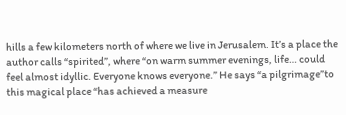hills a few kilometers north of where we live in Jerusalem. It’s a place the author calls “spirited”, where “on warm summer evenings, life… could feel almost idyllic. Everyone knows everyone.” He says “a pilgrimage”to this magical place “has achieved a measure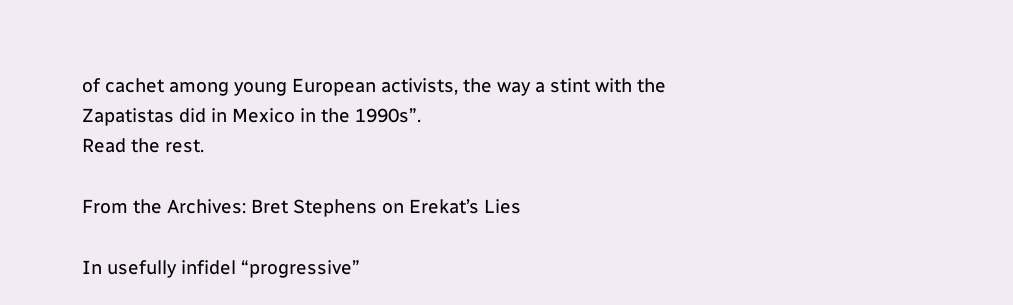of cachet among young European activists, the way a stint with the Zapatistas did in Mexico in the 1990s”.
Read the rest.

From the Archives: Bret Stephens on Erekat’s Lies

In usefully infidel “progressive”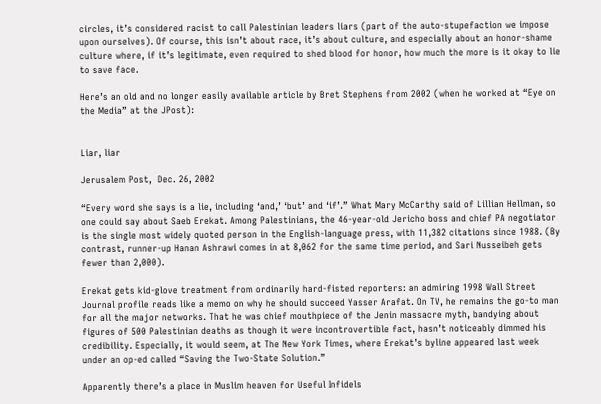circles, it’s considered racist to call Palestinian leaders liars (part of the auto-stupefaction we impose upon ourselves). Of course, this isn’t about race, it’s about culture, and especially about an honor-shame culture where, if it’s legitimate, even required to shed blood for honor, how much the more is it okay to lie to save face.

Here’s an old and no longer easily available article by Bret Stephens from 2002 (when he worked at “Eye on the Media” at the JPost):


Liar, liar

Jerusalem Post,  Dec. 26, 2002

“Every word she says is a lie, including ‘and,’ ‘but’ and ‘if’.” What Mary McCarthy said of Lillian Hellman, so one could say about Saeb Erekat. Among Palestinians, the 46-year-old Jericho boss and chief PA negotiator is the single most widely quoted person in the English-language press, with 11,382 citations since 1988. (By contrast, runner-up Hanan Ashrawi comes in at 8,062 for the same time period, and Sari Nusseibeh gets fewer than 2,000).

Erekat gets kid-glove treatment from ordinarily hard-fisted reporters: an admiring 1998 Wall Street Journal profile reads like a memo on why he should succeed Yasser Arafat. On TV, he remains the go-to man for all the major networks. That he was chief mouthpiece of the Jenin massacre myth, bandying about figures of 500 Palestinian deaths as though it were incontrovertible fact, hasn’t noticeably dimmed his credibility. Especially, it would seem, at The New York Times, where Erekat’s byline appeared last week under an op-ed called “Saving the Two-State Solution.”

Apparently there’s a place in Muslim heaven for Useful Infidels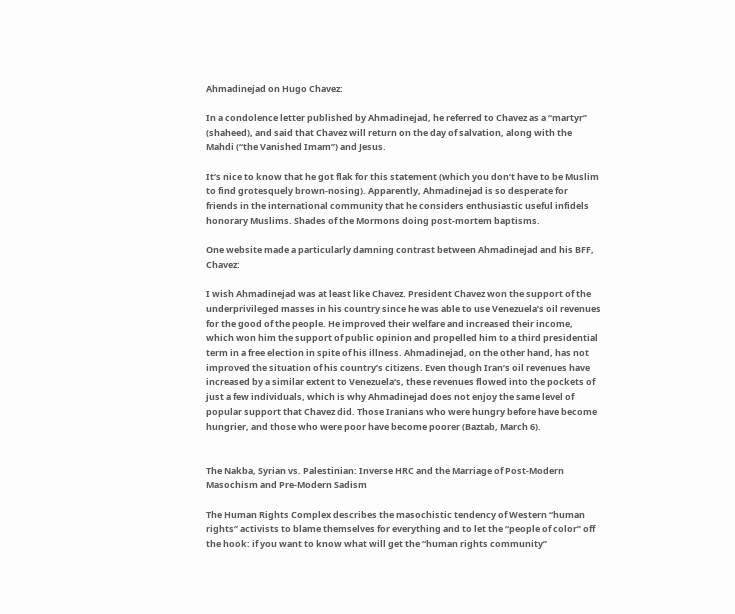Ahmadinejad on Hugo Chavez:

In a condolence letter published by Ahmadinejad, he referred to Chavez as a “martyr” (shaheed), and said that Chavez will return on the day of salvation, along with the Mahdi (“the Vanished Imam”) and Jesus.

It’s nice to know that he got flak for this statement (which you don’t have to be Muslim to find grotesquely brown-nosing). Apparently, Ahmadinejad is so desperate for friends in the international community that he considers enthusiastic useful infidels honorary Muslims. Shades of the Mormons doing post-mortem baptisms.

One website made a particularly damning contrast between Ahmadinejad and his BFF, Chavez:

I wish Ahmadinejad was at least like Chavez. President Chavez won the support of the underprivileged masses in his country since he was able to use Venezuela’s oil revenues for the good of the people. He improved their welfare and increased their income, which won him the support of public opinion and propelled him to a third presidential term in a free election in spite of his illness. Ahmadinejad, on the other hand, has not improved the situation of his country’s citizens. Even though Iran’s oil revenues have increased by a similar extent to Venezuela’s, these revenues flowed into the pockets of just a few individuals, which is why Ahmadinejad does not enjoy the same level of popular support that Chavez did. Those Iranians who were hungry before have become hungrier, and those who were poor have become poorer (Baztab, March 6).


The Nakba, Syrian vs. Palestinian: Inverse HRC and the Marriage of Post-Modern Masochism and Pre-Modern Sadism

The Human Rights Complex describes the masochistic tendency of Western “human rights” activists to blame themselves for everything and to let the “people of color” off the hook: if you want to know what will get the “human rights community”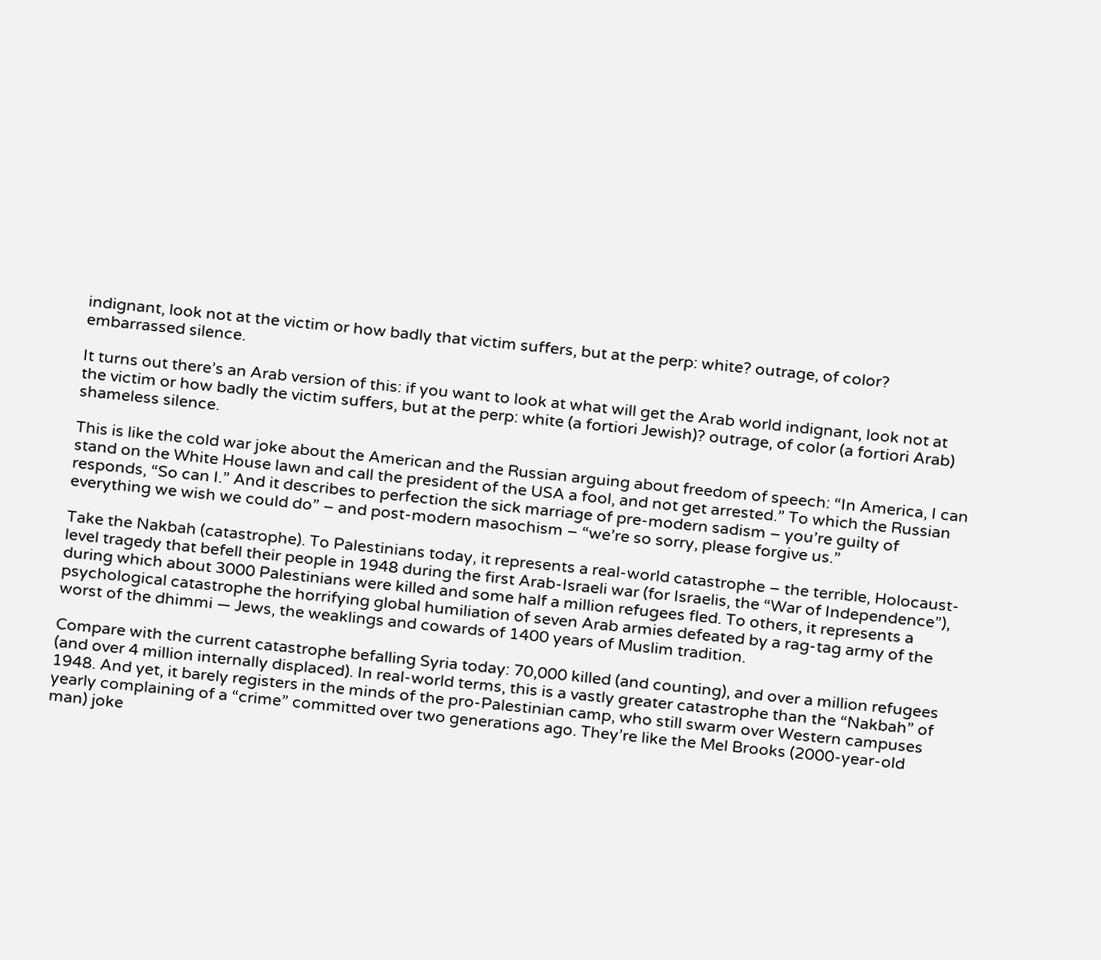indignant, look not at the victim or how badly that victim suffers, but at the perp: white? outrage, of color? embarrassed silence.

It turns out there’s an Arab version of this: if you want to look at what will get the Arab world indignant, look not at the victim or how badly the victim suffers, but at the perp: white (a fortiori Jewish)? outrage, of color (a fortiori Arab) shameless silence.

This is like the cold war joke about the American and the Russian arguing about freedom of speech: “In America, I can stand on the White House lawn and call the president of the USA a fool, and not get arrested.” To which the Russian responds, “So can I.” And it describes to perfection the sick marriage of pre-modern sadism – you’re guilty of everything we wish we could do” – and post-modern masochism – “we’re so sorry, please forgive us.”

Take the Nakbah (catastrophe). To Palestinians today, it represents a real-world catastrophe – the terrible, Holocaust-level tragedy that befell their people in 1948 during the first Arab-Israeli war (for Israelis, the “War of Independence”), during which about 3000 Palestinians were killed and some half a million refugees fled. To others, it represents a psychological catastrophe the horrifying global humiliation of seven Arab armies defeated by a rag-tag army of the worst of the dhimmi — Jews, the weaklings and cowards of 1400 years of Muslim tradition.

Compare with the current catastrophe befalling Syria today: 70,000 killed (and counting), and over a million refugees (and over 4 million internally displaced). In real-world terms, this is a vastly greater catastrophe than the “Nakbah” of 1948. And yet, it barely registers in the minds of the pro-Palestinian camp, who still swarm over Western campuses yearly complaining of a “crime” committed over two generations ago. They’re like the Mel Brooks (2000-year-old man) joke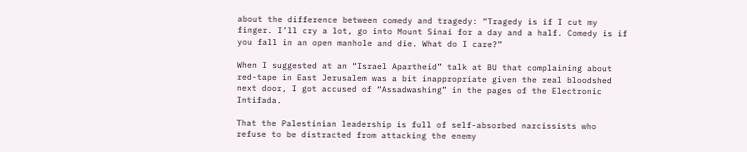about the difference between comedy and tragedy: “Tragedy is if I cut my finger. I’ll cry a lot, go into Mount Sinai for a day and a half. Comedy is if you fall in an open manhole and die. What do I care?”

When I suggested at an “Israel Apartheid” talk at BU that complaining about red-tape in East Jerusalem was a bit inappropriate given the real bloodshed next door, I got accused of “Assadwashing” in the pages of the Electronic Intifada.

That the Palestinian leadership is full of self-absorbed narcissists who refuse to be distracted from attacking the enemy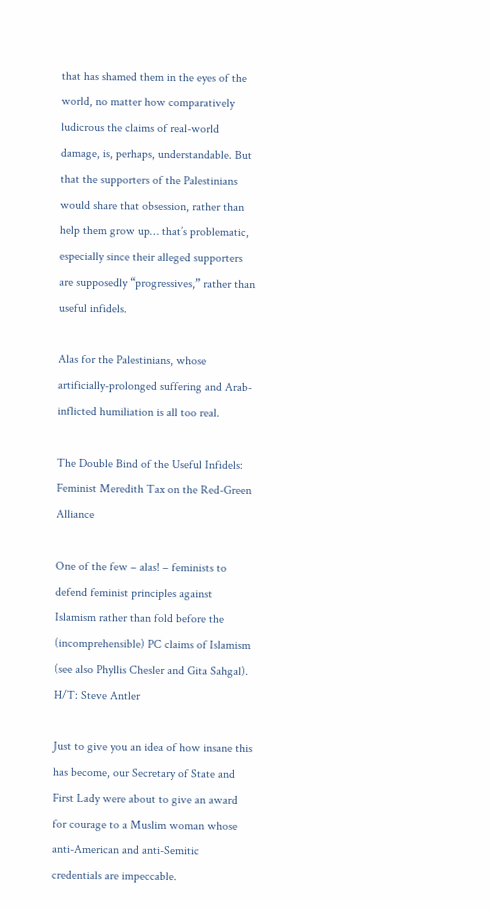that has shamed them in the eyes of the world, no matter how comparatively ludicrous the claims of real-world damage, is, perhaps, understandable. But that the supporters of the Palestinians would share that obsession, rather than help them grow up… that’s problematic, especially since their alleged supporters are supposedly “progressives,” rather than useful infidels.

Alas for the Palestinians, whose artificially-prolonged suffering and Arab-inflicted humiliation is all too real.

The Double Bind of the Useful Infidels: Feminist Meredith Tax on the Red-Green Alliance

One of the few – alas! – feminists to defend feminist principles against Islamism rather than fold before the (incomprehensible) PC claims of Islamism (see also Phyllis Chesler and Gita Sahgal). H/T: Steve Antler

Just to give you an idea of how insane this has become, our Secretary of State and First Lady were about to give an award for courage to a Muslim woman whose anti-American and anti-Semitic credentials are impeccable.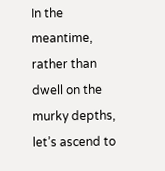In the meantime, rather than dwell on the murky depths, let’s ascend to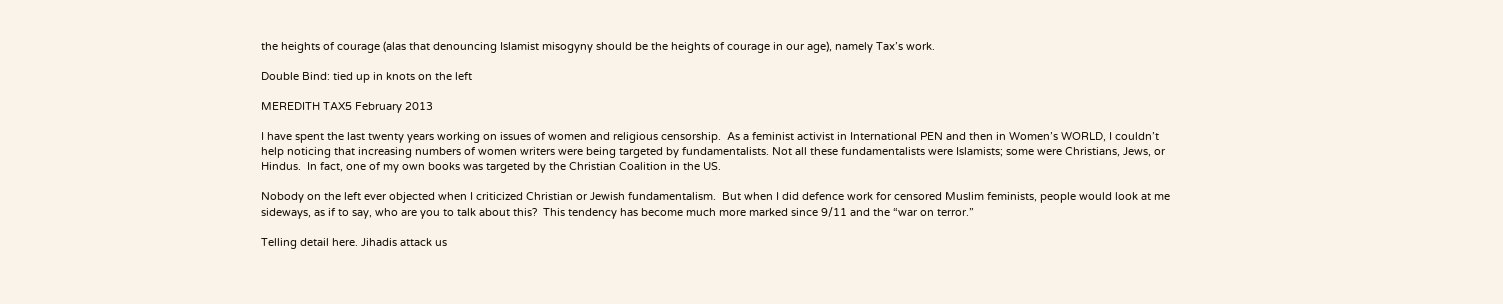the heights of courage (alas that denouncing Islamist misogyny should be the heights of courage in our age), namely Tax’s work.

Double Bind: tied up in knots on the left

MEREDITH TAX5 February 2013

I have spent the last twenty years working on issues of women and religious censorship.  As a feminist activist in International PEN and then in Women’s WORLD, I couldn’t help noticing that increasing numbers of women writers were being targeted by fundamentalists. Not all these fundamentalists were Islamists; some were Christians, Jews, or Hindus.  In fact, one of my own books was targeted by the Christian Coalition in the US.

Nobody on the left ever objected when I criticized Christian or Jewish fundamentalism.  But when I did defence work for censored Muslim feminists, people would look at me sideways, as if to say, who are you to talk about this?  This tendency has become much more marked since 9/11 and the “war on terror.”

Telling detail here. Jihadis attack us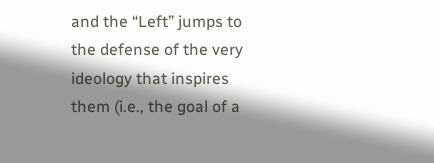and the “Left” jumps to the defense of the very ideology that inspires them (i.e., the goal of a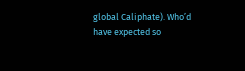global Caliphate). Who’d have expected so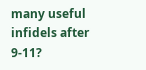many useful infidels after 9-11?